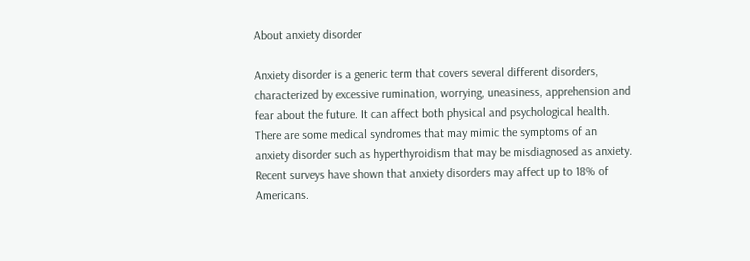About anxiety disorder

Anxiety disorder is a generic term that covers several different disorders, characterized by excessive rumination, worrying, uneasiness, apprehension and fear about the future. It can affect both physical and psychological health. There are some medical syndromes that may mimic the symptoms of an anxiety disorder such as hyperthyroidism that may be misdiagnosed as anxiety. Recent surveys have shown that anxiety disorders may affect up to 18% of Americans.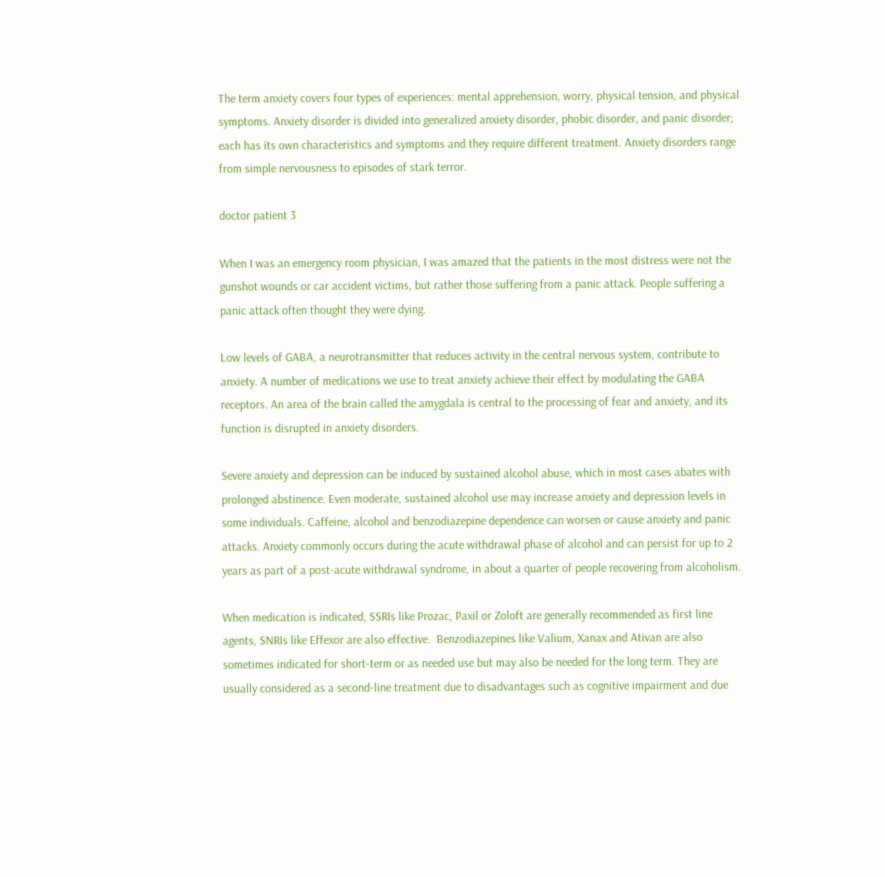The term anxiety covers four types of experiences: mental apprehension, worry, physical tension, and physical symptoms. Anxiety disorder is divided into generalized anxiety disorder, phobic disorder, and panic disorder; each has its own characteristics and symptoms and they require different treatment. Anxiety disorders range from simple nervousness to episodes of stark terror.

doctor patient 3

When I was an emergency room physician, I was amazed that the patients in the most distress were not the gunshot wounds or car accident victims, but rather those suffering from a panic attack. People suffering a panic attack often thought they were dying.

Low levels of GABA, a neurotransmitter that reduces activity in the central nervous system, contribute to anxiety. A number of medications we use to treat anxiety achieve their effect by modulating the GABA receptors. An area of the brain called the amygdala is central to the processing of fear and anxiety, and its function is disrupted in anxiety disorders.

Severe anxiety and depression can be induced by sustained alcohol abuse, which in most cases abates with prolonged abstinence. Even moderate, sustained alcohol use may increase anxiety and depression levels in some individuals. Caffeine, alcohol and benzodiazepine dependence can worsen or cause anxiety and panic attacks. Anxiety commonly occurs during the acute withdrawal phase of alcohol and can persist for up to 2 years as part of a post-acute withdrawal syndrome, in about a quarter of people recovering from alcoholism.

When medication is indicated, SSRIs like Prozac, Paxil or Zoloft are generally recommended as first line agents, SNRIs like Effexor are also effective.  Benzodiazepines like Valium, Xanax and Ativan are also sometimes indicated for short-term or as needed use but may also be needed for the long term. They are usually considered as a second-line treatment due to disadvantages such as cognitive impairment and due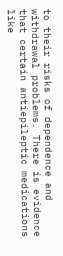to their risks of dependence and withdrawal problems. There is evidence that certain antiepileptic medications like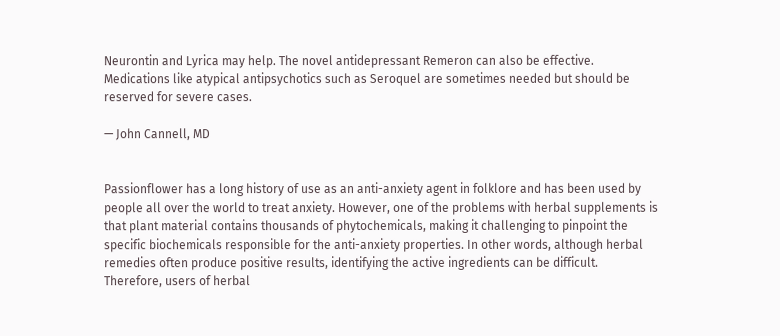Neurontin and Lyrica may help. The novel antidepressant Remeron can also be effective. Medications like atypical antipsychotics such as Seroquel are sometimes needed but should be reserved for severe cases.

— John Cannell, MD


Passionflower has a long history of use as an anti-anxiety agent in folklore and has been used by people all over the world to treat anxiety. However, one of the problems with herbal supplements is that plant material contains thousands of phytochemicals, making it challenging to pinpoint the specific biochemicals responsible for the anti-anxiety properties. In other words, although herbal remedies often produce positive results, identifying the active ingredients can be difficult. Therefore, users of herbal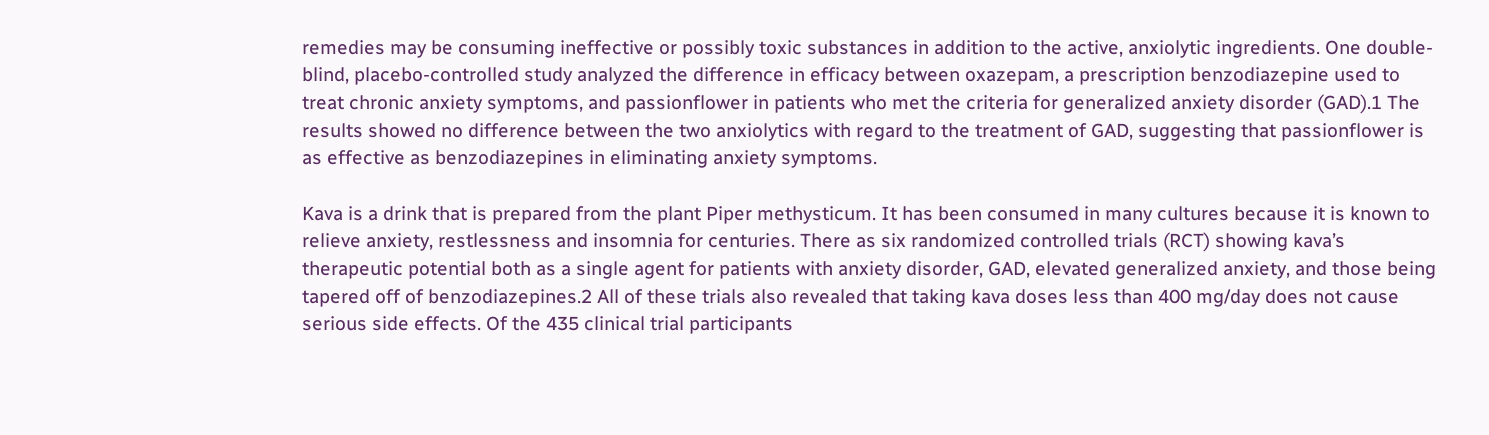remedies may be consuming ineffective or possibly toxic substances in addition to the active, anxiolytic ingredients. One double-blind, placebo-controlled study analyzed the difference in efficacy between oxazepam, a prescription benzodiazepine used to treat chronic anxiety symptoms, and passionflower in patients who met the criteria for generalized anxiety disorder (GAD).1 The results showed no difference between the two anxiolytics with regard to the treatment of GAD, suggesting that passionflower is as effective as benzodiazepines in eliminating anxiety symptoms.

Kava is a drink that is prepared from the plant Piper methysticum. It has been consumed in many cultures because it is known to relieve anxiety, restlessness and insomnia for centuries. There as six randomized controlled trials (RCT) showing kava’s therapeutic potential both as a single agent for patients with anxiety disorder, GAD, elevated generalized anxiety, and those being tapered off of benzodiazepines.2 All of these trials also revealed that taking kava doses less than 400 mg/day does not cause serious side effects. Of the 435 clinical trial participants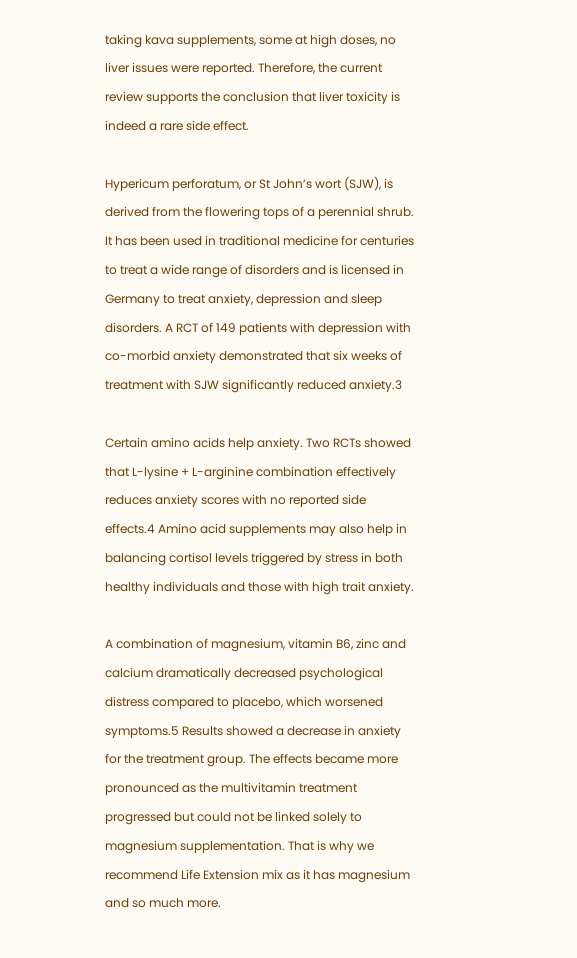taking kava supplements, some at high doses, no liver issues were reported. Therefore, the current review supports the conclusion that liver toxicity is indeed a rare side effect.

Hypericum perforatum, or St John’s wort (SJW), is derived from the flowering tops of a perennial shrub. It has been used in traditional medicine for centuries to treat a wide range of disorders and is licensed in Germany to treat anxiety, depression and sleep disorders. A RCT of 149 patients with depression with co-morbid anxiety demonstrated that six weeks of treatment with SJW significantly reduced anxiety.3

Certain amino acids help anxiety. Two RCTs showed that L-lysine + L-arginine combination effectively reduces anxiety scores with no reported side effects.4 Amino acid supplements may also help in balancing cortisol levels triggered by stress in both healthy individuals and those with high trait anxiety.

A combination of magnesium, vitamin B6, zinc and calcium dramatically decreased psychological distress compared to placebo, which worsened symptoms.5 Results showed a decrease in anxiety for the treatment group. The effects became more pronounced as the multivitamin treatment progressed but could not be linked solely to magnesium supplementation. That is why we recommend Life Extension mix as it has magnesium and so much more.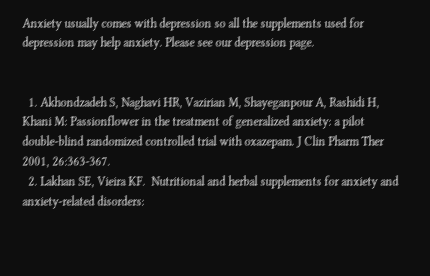Anxiety usually comes with depression so all the supplements used for depression may help anxiety. Please see our depression page.


  1. Akhondzadeh S, Naghavi HR, Vazirian M, Shayeganpour A, Rashidi H, Khani M: Passionflower in the treatment of generalized anxiety: a pilot double-blind randomized controlled trial with oxazepam. J Clin Pharm Ther 2001, 26:363-367.
  2. Lakhan SE, Vieira KF.  Nutritional and herbal supplements for anxiety and anxiety-related disorders: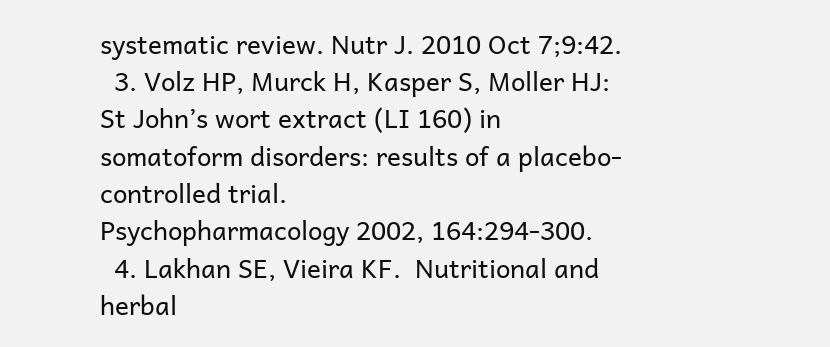systematic review. Nutr J. 2010 Oct 7;9:42.
  3. Volz HP, Murck H, Kasper S, Moller HJ: St John’s wort extract (LI 160) in
somatoform disorders: results of a placebo-controlled trial.
Psychopharmacology 2002, 164:294-300.
  4. Lakhan SE, Vieira KF.  Nutritional and herbal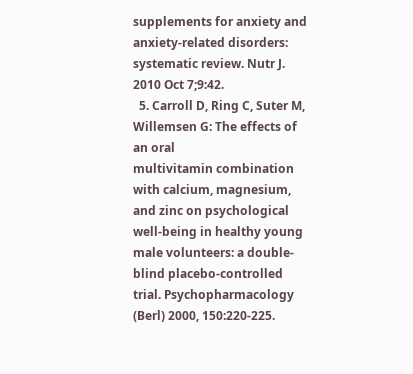supplements for anxiety and anxiety-related disorders: systematic review. Nutr J. 2010 Oct 7;9:42.
  5. Carroll D, Ring C, Suter M, Willemsen G: The effects of an oral
multivitamin combination with calcium, magnesium, and zinc on psychological well-being in healthy young male volunteers: a double- blind placebo-controlled trial. Psychopharmacology (Berl) 2000, 150:220-225.